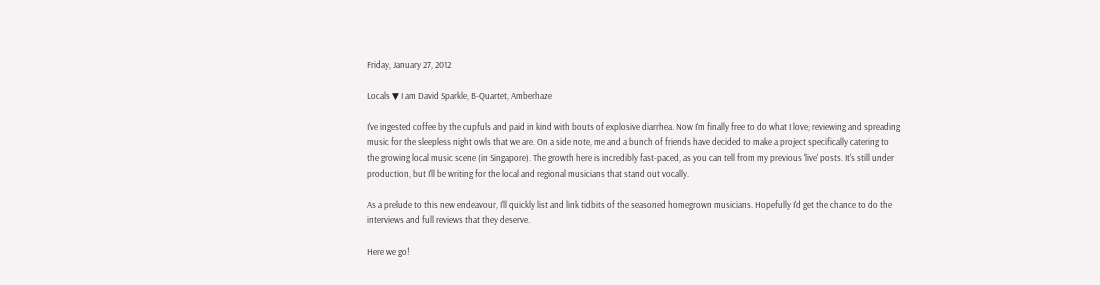Friday, January 27, 2012

Locals ▼ I am David Sparkle, B-Quartet, Amberhaze

I've ingested coffee by the cupfuls and paid in kind with bouts of explosive diarrhea. Now I'm finally free to do what I love; reviewing and spreading music for the sleepless night owls that we are. On a side note, me and a bunch of friends have decided to make a project specifically catering to the growing local music scene (in Singapore). The growth here is incredibly fast-paced, as you can tell from my previous 'live' posts. It's still under production, but I'll be writing for the local and regional musicians that stand out vocally.

As a prelude to this new endeavour, I'll quickly list and link tidbits of the seasoned homegrown musicians. Hopefully I'd get the chance to do the interviews and full reviews that they deserve.

Here we go!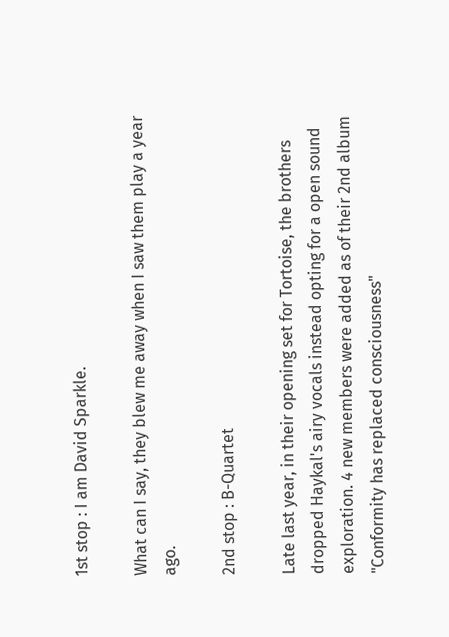1st stop : I am David Sparkle.

What can I say, they blew me away when I saw them play a year ago.

2nd stop : B-Quartet

Late last year, in their opening set for Tortoise, the brothers dropped Haykal's airy vocals instead opting for a open sound exploration. 4 new members were added as of their 2nd album "Conformity has replaced consciousness"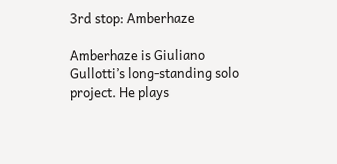3rd stop: Amberhaze

Amberhaze is Giuliano Gullotti’s long-standing solo project. He plays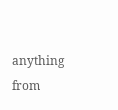anything from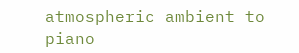atmospheric ambient to piano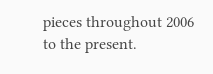pieces throughout 2006 to the present.